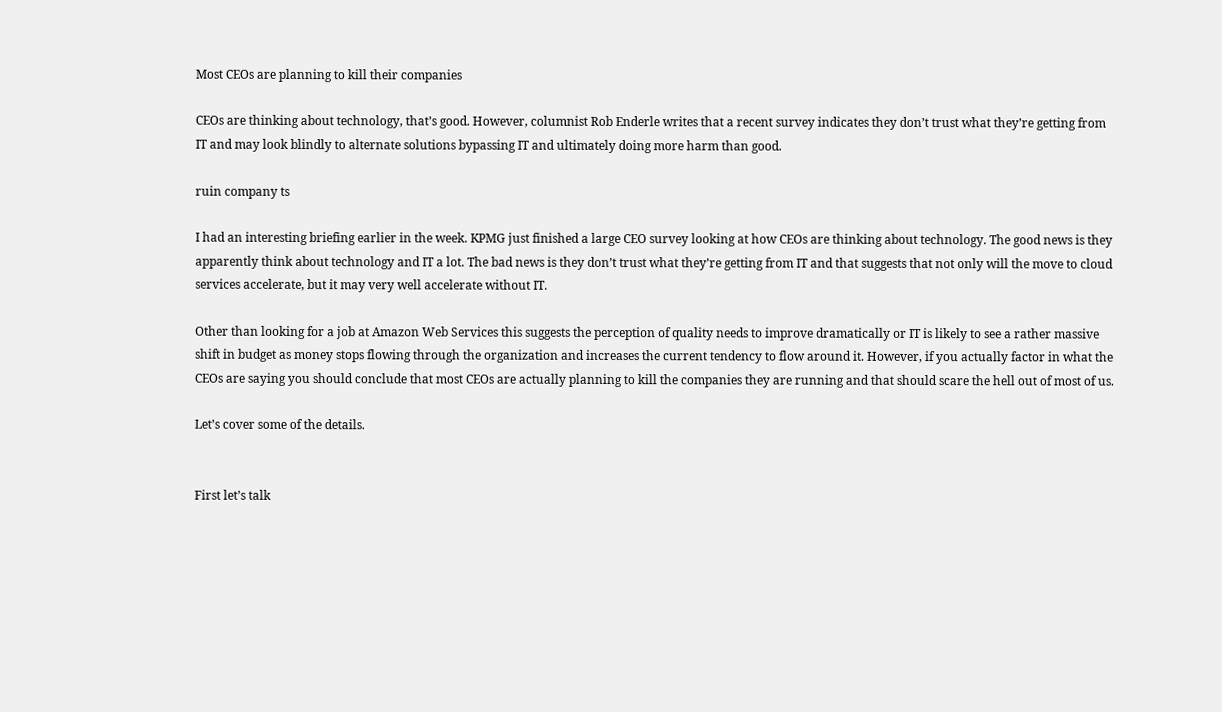Most CEOs are planning to kill their companies

CEOs are thinking about technology, that’s good. However, columnist Rob Enderle writes that a recent survey indicates they don’t trust what they’re getting from IT and may look blindly to alternate solutions bypassing IT and ultimately doing more harm than good.

ruin company ts

I had an interesting briefing earlier in the week. KPMG just finished a large CEO survey looking at how CEOs are thinking about technology. The good news is they apparently think about technology and IT a lot. The bad news is they don’t trust what they’re getting from IT and that suggests that not only will the move to cloud services accelerate, but it may very well accelerate without IT.

Other than looking for a job at Amazon Web Services this suggests the perception of quality needs to improve dramatically or IT is likely to see a rather massive shift in budget as money stops flowing through the organization and increases the current tendency to flow around it. However, if you actually factor in what the CEOs are saying you should conclude that most CEOs are actually planning to kill the companies they are running and that should scare the hell out of most of us.

Let’s cover some of the details.


First let’s talk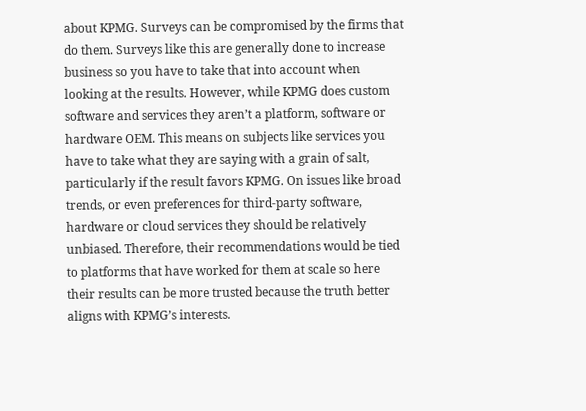about KPMG. Surveys can be compromised by the firms that do them. Surveys like this are generally done to increase business so you have to take that into account when looking at the results. However, while KPMG does custom software and services they aren’t a platform, software or hardware OEM. This means on subjects like services you have to take what they are saying with a grain of salt, particularly if the result favors KPMG. On issues like broad trends, or even preferences for third-party software, hardware or cloud services they should be relatively unbiased. Therefore, their recommendations would be tied to platforms that have worked for them at scale so here their results can be more trusted because the truth better aligns with KPMG’s interests.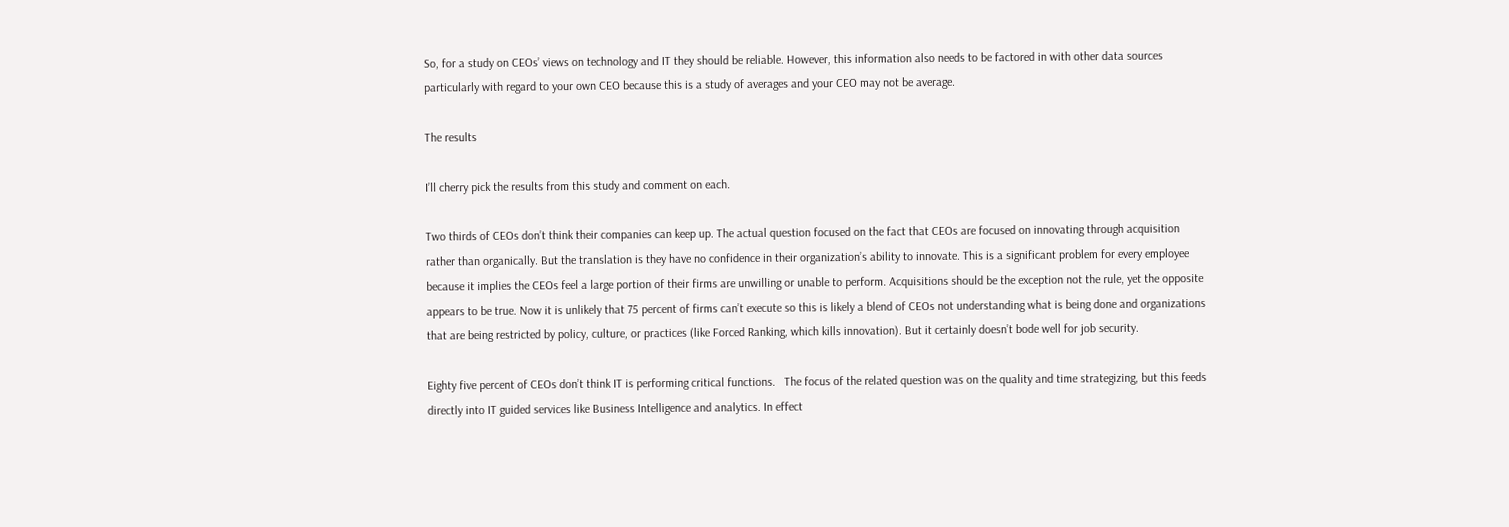So, for a study on CEOs’ views on technology and IT they should be reliable. However, this information also needs to be factored in with other data sources particularly with regard to your own CEO because this is a study of averages and your CEO may not be average.

The results

I’ll cherry pick the results from this study and comment on each.

Two thirds of CEOs don’t think their companies can keep up. The actual question focused on the fact that CEOs are focused on innovating through acquisition rather than organically. But the translation is they have no confidence in their organization’s ability to innovate. This is a significant problem for every employee because it implies the CEOs feel a large portion of their firms are unwilling or unable to perform. Acquisitions should be the exception not the rule, yet the opposite appears to be true. Now it is unlikely that 75 percent of firms can’t execute so this is likely a blend of CEOs not understanding what is being done and organizations that are being restricted by policy, culture, or practices (like Forced Ranking, which kills innovation). But it certainly doesn’t bode well for job security.

Eighty five percent of CEOs don’t think IT is performing critical functions.   The focus of the related question was on the quality and time strategizing, but this feeds directly into IT guided services like Business Intelligence and analytics. In effect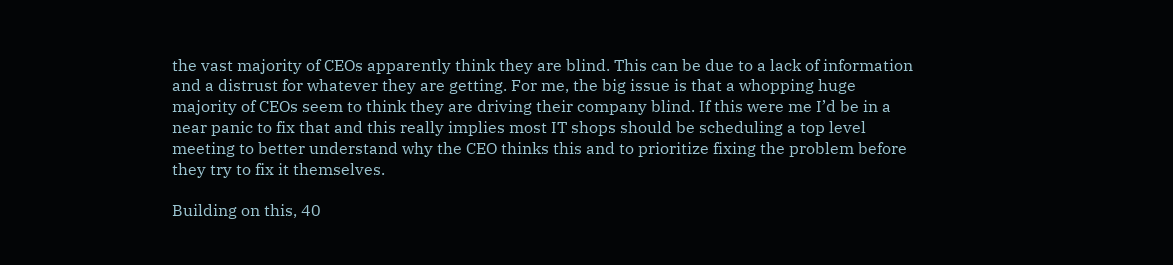the vast majority of CEOs apparently think they are blind. This can be due to a lack of information and a distrust for whatever they are getting. For me, the big issue is that a whopping huge majority of CEOs seem to think they are driving their company blind. If this were me I’d be in a near panic to fix that and this really implies most IT shops should be scheduling a top level meeting to better understand why the CEO thinks this and to prioritize fixing the problem before they try to fix it themselves.

Building on this, 40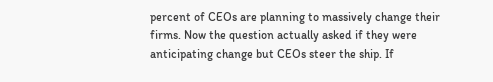percent of CEOs are planning to massively change their firms. Now the question actually asked if they were anticipating change but CEOs steer the ship. If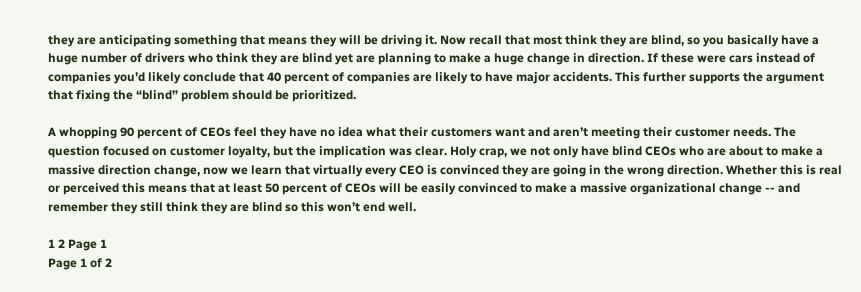they are anticipating something that means they will be driving it. Now recall that most think they are blind, so you basically have a huge number of drivers who think they are blind yet are planning to make a huge change in direction. If these were cars instead of companies you’d likely conclude that 40 percent of companies are likely to have major accidents. This further supports the argument that fixing the “blind” problem should be prioritized.

A whopping 90 percent of CEOs feel they have no idea what their customers want and aren’t meeting their customer needs. The question focused on customer loyalty, but the implication was clear. Holy crap, we not only have blind CEOs who are about to make a massive direction change, now we learn that virtually every CEO is convinced they are going in the wrong direction. Whether this is real or perceived this means that at least 50 percent of CEOs will be easily convinced to make a massive organizational change -- and remember they still think they are blind so this won’t end well.

1 2 Page 1
Page 1 of 2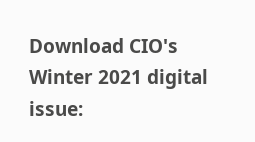Download CIO's Winter 2021 digital issue: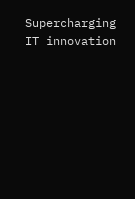Supercharging IT innovation